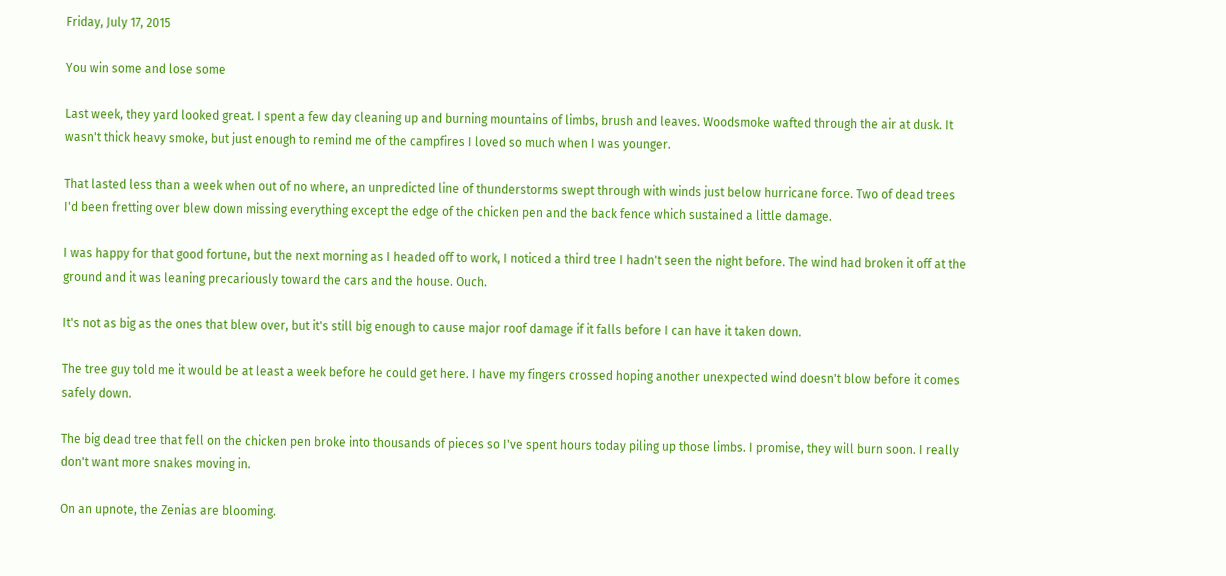Friday, July 17, 2015

You win some and lose some

Last week, they yard looked great. I spent a few day cleaning up and burning mountains of limbs, brush and leaves. Woodsmoke wafted through the air at dusk. It wasn't thick heavy smoke, but just enough to remind me of the campfires I loved so much when I was younger.

That lasted less than a week when out of no where, an unpredicted line of thunderstorms swept through with winds just below hurricane force. Two of dead trees I'd been fretting over blew down missing everything except the edge of the chicken pen and the back fence which sustained a little damage.

I was happy for that good fortune, but the next morning as I headed off to work, I noticed a third tree I hadn't seen the night before. The wind had broken it off at the ground and it was leaning precariously toward the cars and the house. Ouch.

It's not as big as the ones that blew over, but it's still big enough to cause major roof damage if it falls before I can have it taken down.

The tree guy told me it would be at least a week before he could get here. I have my fingers crossed hoping another unexpected wind doesn't blow before it comes safely down.

The big dead tree that fell on the chicken pen broke into thousands of pieces so I've spent hours today piling up those limbs. I promise, they will burn soon. I really don't want more snakes moving in.

On an upnote, the Zenias are blooming.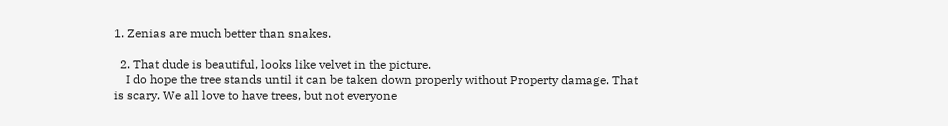1. Zenias are much better than snakes.

  2. That dude is beautiful, looks like velvet in the picture.
    I do hope the tree stands until it can be taken down properly without Property damage. That is scary. We all love to have trees, but not everyone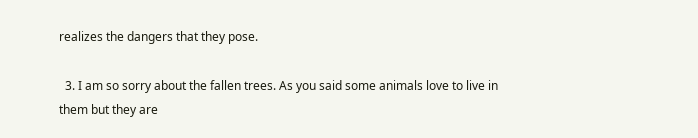realizes the dangers that they pose.

  3. I am so sorry about the fallen trees. As you said some animals love to live in them but they are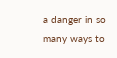a danger in so many ways to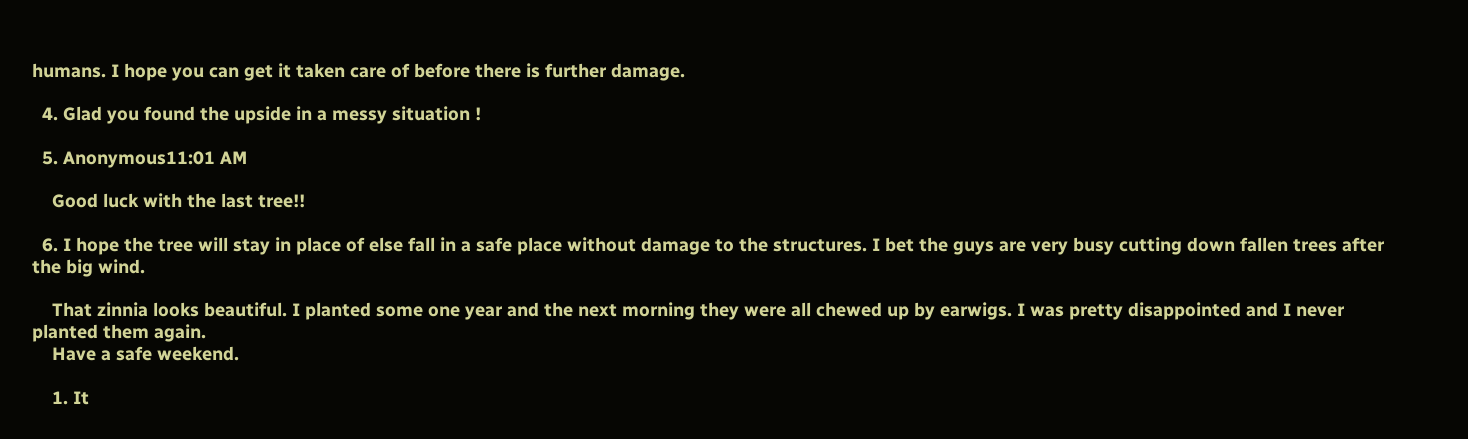humans. I hope you can get it taken care of before there is further damage.

  4. Glad you found the upside in a messy situation !

  5. Anonymous11:01 AM

    Good luck with the last tree!!

  6. I hope the tree will stay in place of else fall in a safe place without damage to the structures. I bet the guys are very busy cutting down fallen trees after the big wind.

    That zinnia looks beautiful. I planted some one year and the next morning they were all chewed up by earwigs. I was pretty disappointed and I never planted them again.
    Have a safe weekend.

    1. It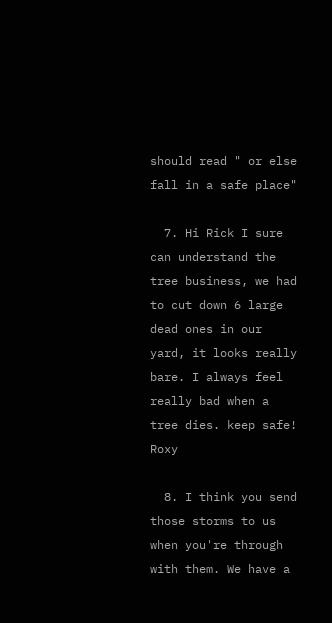should read " or else fall in a safe place"

  7. Hi Rick I sure can understand the tree business, we had to cut down 6 large dead ones in our yard, it looks really bare. I always feel really bad when a tree dies. keep safe! Roxy

  8. I think you send those storms to us when you're through with them. We have a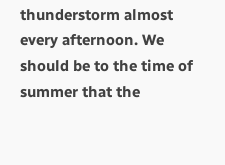thunderstorm almost every afternoon. We should be to the time of summer that the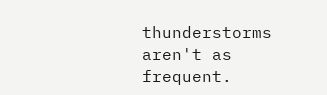thunderstorms aren't as frequent.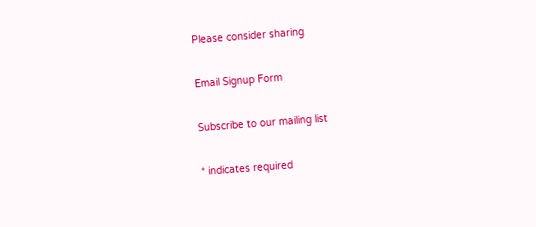Please consider sharing

Email Signup Form

Subscribe to our mailing list

* indicates required